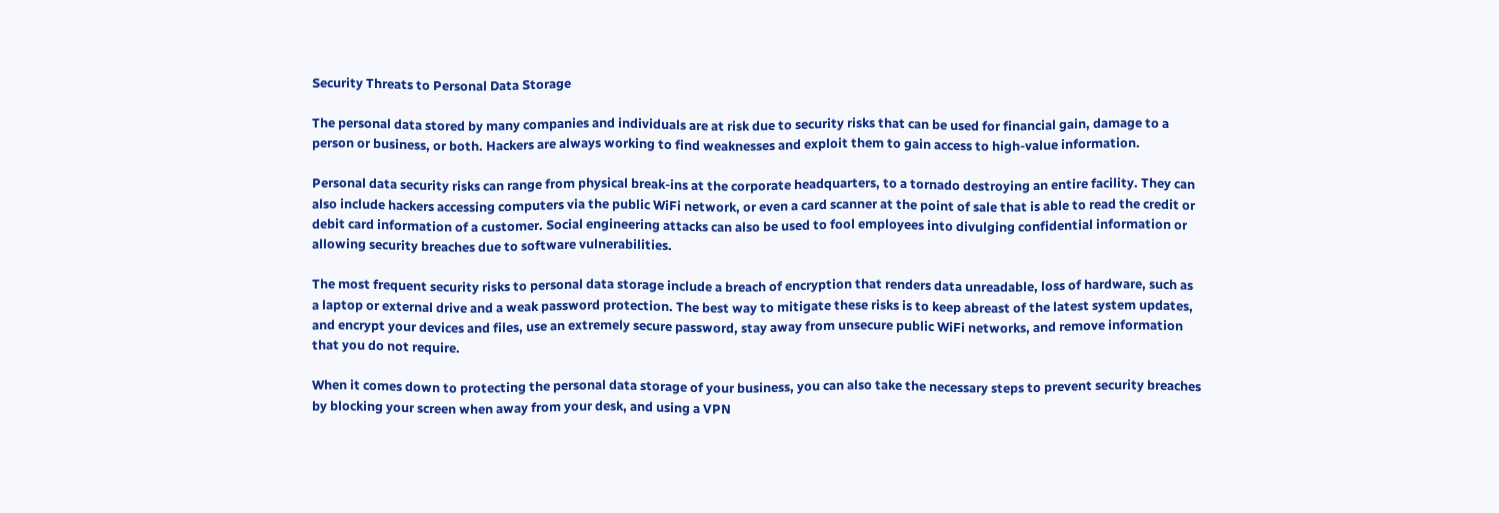Security Threats to Personal Data Storage

The personal data stored by many companies and individuals are at risk due to security risks that can be used for financial gain, damage to a person or business, or both. Hackers are always working to find weaknesses and exploit them to gain access to high-value information.

Personal data security risks can range from physical break-ins at the corporate headquarters, to a tornado destroying an entire facility. They can also include hackers accessing computers via the public WiFi network, or even a card scanner at the point of sale that is able to read the credit or debit card information of a customer. Social engineering attacks can also be used to fool employees into divulging confidential information or allowing security breaches due to software vulnerabilities.

The most frequent security risks to personal data storage include a breach of encryption that renders data unreadable, loss of hardware, such as a laptop or external drive and a weak password protection. The best way to mitigate these risks is to keep abreast of the latest system updates, and encrypt your devices and files, use an extremely secure password, stay away from unsecure public WiFi networks, and remove information that you do not require.

When it comes down to protecting the personal data storage of your business, you can also take the necessary steps to prevent security breaches by blocking your screen when away from your desk, and using a VPN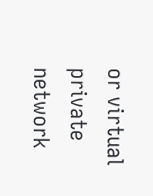or virtual private network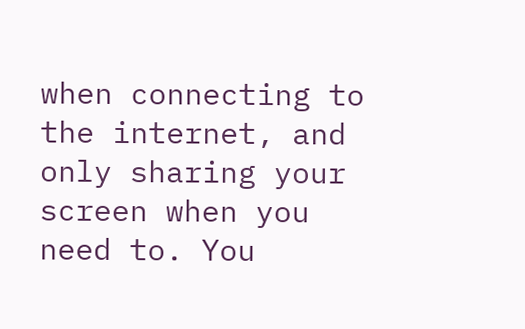when connecting to the internet, and only sharing your screen when you need to. You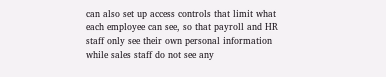can also set up access controls that limit what each employee can see, so that payroll and HR staff only see their own personal information while sales staff do not see any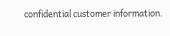confidential customer information.